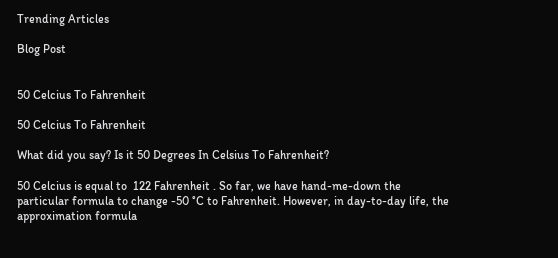Trending Articles

Blog Post


50 Celcius To Fahrenheit

50 Celcius To Fahrenheit

What did you say? Is it 50 Degrees In Celsius To Fahrenheit?

50 Celcius is equal to  122 Fahrenheit . So far, we have hand-me-down the particular formula to change -50 °C to Fahrenheit. However, in day-to-day life, the approximation formula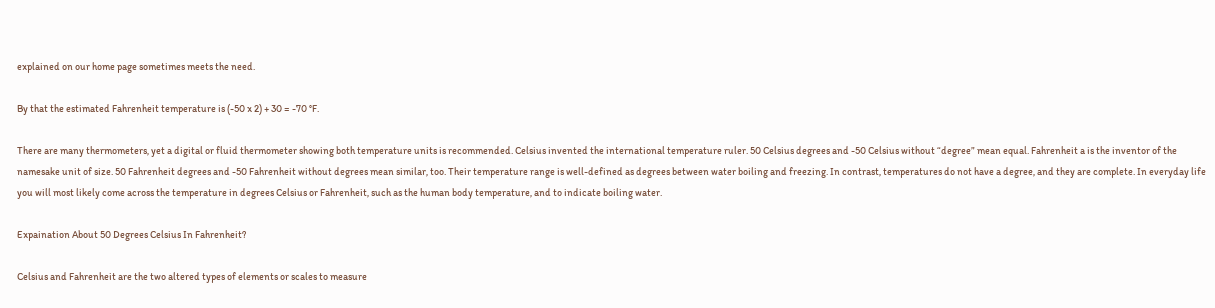explained on our home page sometimes meets the need.

By that the estimated Fahrenheit temperature is (-50 x 2) + 30 = -70 °F.

There are many thermometers, yet a digital or fluid thermometer showing both temperature units is recommended. Celsius invented the international temperature ruler. 50 Celsius degrees and -50 Celsius without “degree” mean equal. Fahrenheit a is the inventor of the namesake unit of size. 50 Fahrenheit degrees and -50 Fahrenheit without degrees mean similar, too. Their temperature range is well-defined as degrees between water boiling and freezing. In contrast, temperatures do not have a degree, and they are complete. In everyday life you will most likely come across the temperature in degrees Celsius or Fahrenheit, such as the human body temperature, and to indicate boiling water.

Expaination About 50 Degrees Celsius In Fahrenheit?

Celsius and Fahrenheit are the two altered types of elements or scales to measure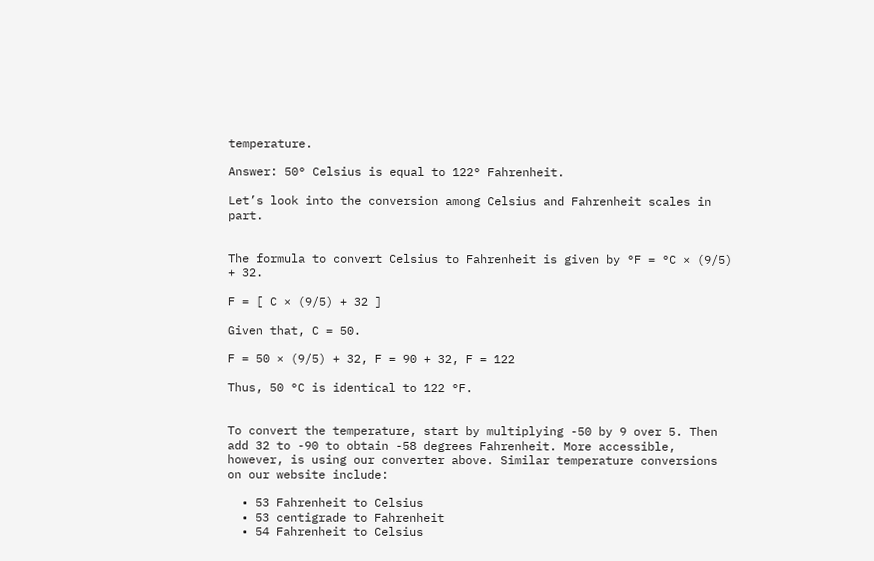temperature.

Answer: 50° Celsius is equal to 122° Fahrenheit.

Let’s look into the conversion among Celsius and Fahrenheit scales in part.


The formula to convert Celsius to Fahrenheit is given by °F = °C × (9/5) + 32.

F = [ C × (9/5) + 32 ]

Given that, C = 50.

F = 50 × (9/5) + 32, F = 90 + 32, F = 122

Thus, 50 °C is identical to 122 °F.


To convert the temperature, start by multiplying -50 by 9 over 5. Then add 32 to -90 to obtain -58 degrees Fahrenheit. More accessible, however, is using our converter above. Similar temperature conversions on our website include:

  • 53 Fahrenheit to Celsius
  • 53 centigrade to Fahrenheit
  • 54 Fahrenheit to Celsius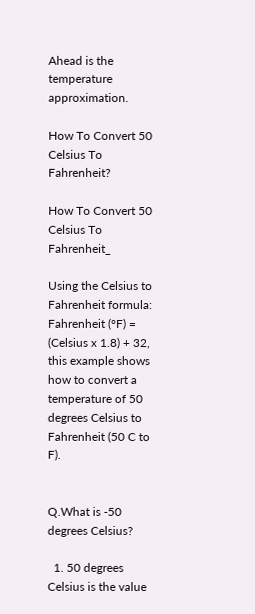Ahead is the temperature approximation.

How To Convert 50 Celsius To Fahrenheit?

How To Convert 50 Celsius To Fahrenheit_

Using the Celsius to Fahrenheit formula: Fahrenheit (°F) = (Celsius x 1.8) + 32, this example shows how to convert a temperature of 50 degrees Celsius to Fahrenheit (50 C to F).


Q.What is -50 degrees Celsius?

  1. 50 degrees Celsius is the value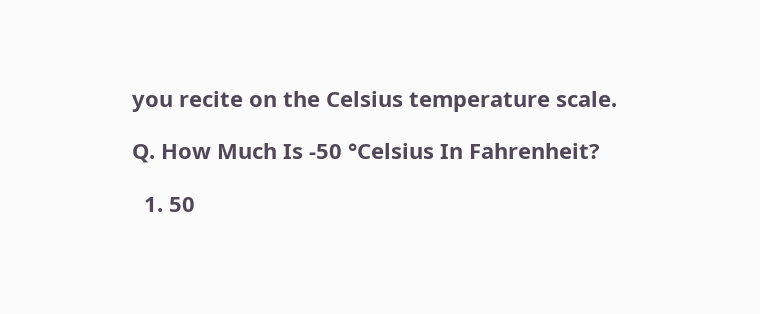you recite on the Celsius temperature scale.

Q. How Much Is -50 °Celsius In Fahrenheit?

  1. 50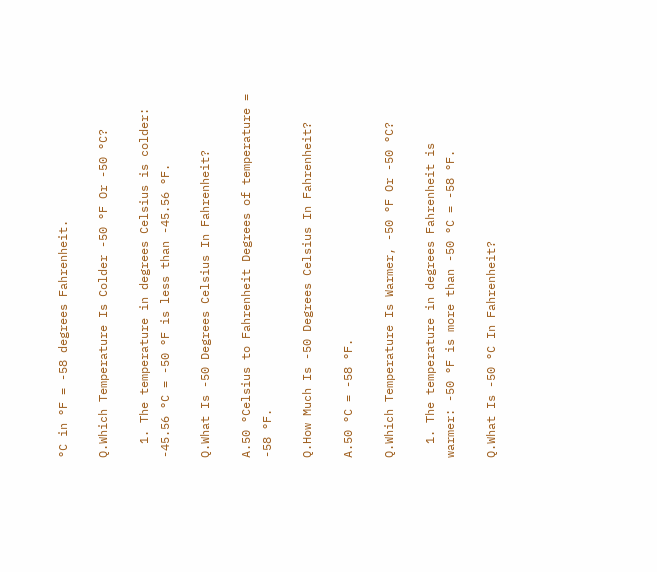°C in °F = -58 degrees Fahrenheit.

Q.Which Temperature Is Colder -50 °F Or -50 °C?

  1. The temperature in degrees Celsius is colder: -45.56 °C = -50 °F is less than -45.56 °F.

Q.What Is -50 Degrees Celsius In Fahrenheit?

A.50 °Celsius to Fahrenheit Degrees of temperature = -58 °F.

Q.How Much Is -50 Degrees Celsius In Fahrenheit?

A.50 °C = -58 °F.

Q.Which Temperature Is Warmer, -50 °F Or -50 °C?

  1. The temperature in degrees Fahrenheit is warmer: -50 °F is more than -50 °C = -58 °F.

Q.What Is -50 °C In Fahrenheit?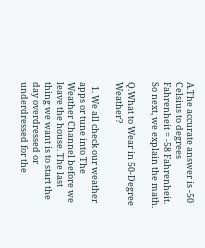A.The accurate answer is -50 Celsius to degrees Fahrenheit = -58 Fahrenheit. So next, we explain the math.

Q.What to Wear in 50-Degree Weather?

  1. We all check our weather apps or tune into The Weather Channel before we leave the house. The last thing we want is to start the day overdressed or underdressed for the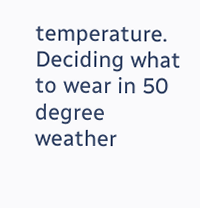temperature. Deciding what to wear in 50 degree weather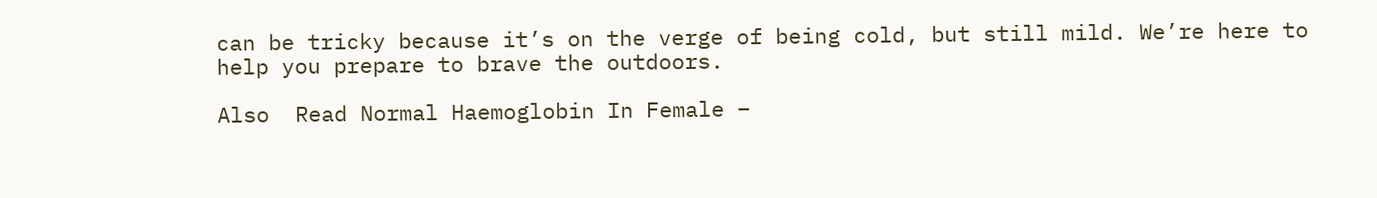can be tricky because it’s on the verge of being cold, but still mild. We’re here to help you prepare to brave the outdoors.

Also  Read Normal Haemoglobin In Female –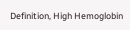Definition, High Hemoglobin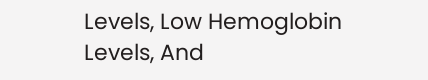Levels, Low Hemoglobin Levels, And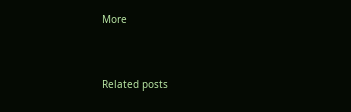More




Related posts